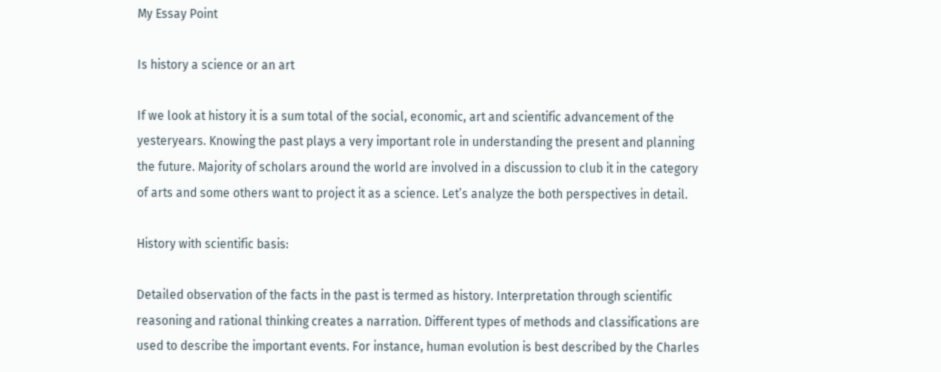My Essay Point

Is history a science or an art

If we look at history it is a sum total of the social, economic, art and scientific advancement of the yesteryears. Knowing the past plays a very important role in understanding the present and planning the future. Majority of scholars around the world are involved in a discussion to club it in the category of arts and some others want to project it as a science. Let’s analyze the both perspectives in detail.

History with scientific basis:

Detailed observation of the facts in the past is termed as history. Interpretation through scientific reasoning and rational thinking creates a narration. Different types of methods and classifications are used to describe the important events. For instance, human evolution is best described by the Charles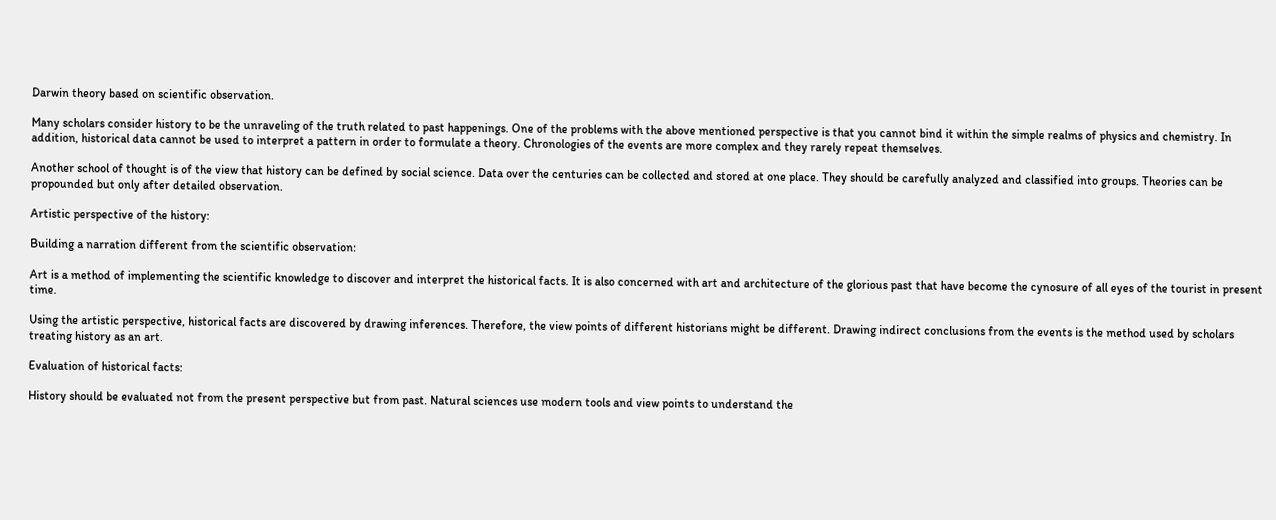Darwin theory based on scientific observation.

Many scholars consider history to be the unraveling of the truth related to past happenings. One of the problems with the above mentioned perspective is that you cannot bind it within the simple realms of physics and chemistry. In addition, historical data cannot be used to interpret a pattern in order to formulate a theory. Chronologies of the events are more complex and they rarely repeat themselves.

Another school of thought is of the view that history can be defined by social science. Data over the centuries can be collected and stored at one place. They should be carefully analyzed and classified into groups. Theories can be propounded but only after detailed observation.

Artistic perspective of the history:

Building a narration different from the scientific observation:

Art is a method of implementing the scientific knowledge to discover and interpret the historical facts. It is also concerned with art and architecture of the glorious past that have become the cynosure of all eyes of the tourist in present time.

Using the artistic perspective, historical facts are discovered by drawing inferences. Therefore, the view points of different historians might be different. Drawing indirect conclusions from the events is the method used by scholars treating history as an art.

Evaluation of historical facts:

History should be evaluated not from the present perspective but from past. Natural sciences use modern tools and view points to understand the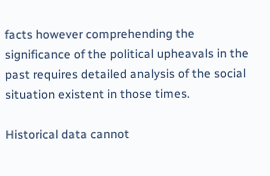facts however comprehending the significance of the political upheavals in the past requires detailed analysis of the social situation existent in those times.

Historical data cannot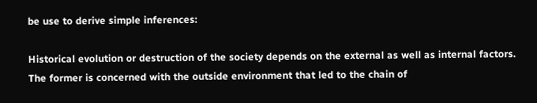be use to derive simple inferences:

Historical evolution or destruction of the society depends on the external as well as internal factors. The former is concerned with the outside environment that led to the chain of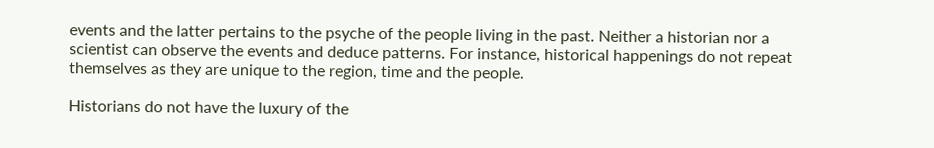events and the latter pertains to the psyche of the people living in the past. Neither a historian nor a scientist can observe the events and deduce patterns. For instance, historical happenings do not repeat themselves as they are unique to the region, time and the people.

Historians do not have the luxury of the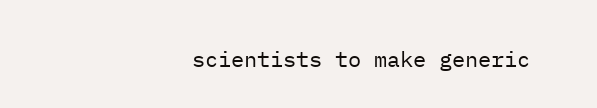scientists to make generic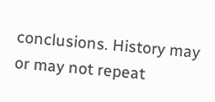conclusions. History may or may not repeat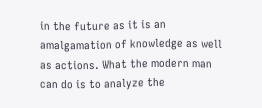in the future as it is an amalgamation of knowledge as well as actions. What the modern man can do is to analyze the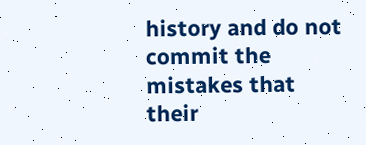history and do not commit the mistakes that their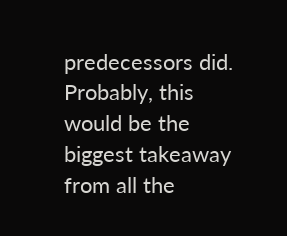predecessors did. Probably, this would be the biggest takeaway from all the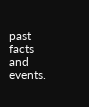past facts and events.